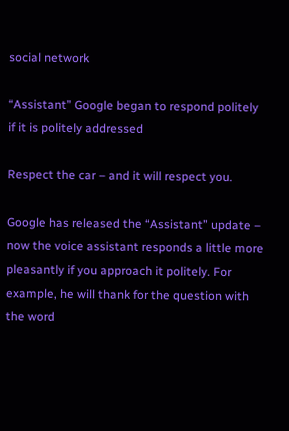social network

“Assistant” Google began to respond politely if it is politely addressed

Respect the car – and it will respect you.

Google has released the “Assistant” update – now the voice assistant responds a little more pleasantly if you approach it politely. For example, he will thank for the question with the word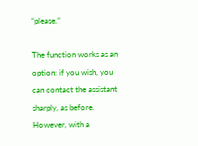“please.”

The function works as an option: if you wish, you can contact the assistant sharply, as before. However, with a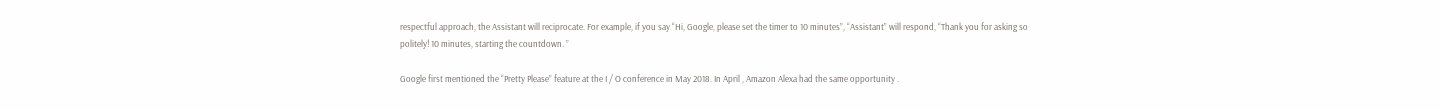respectful approach, the Assistant will reciprocate. For example, if you say “Hi, Google, please set the timer to 10 minutes”, “Assistant” will respond, “Thank you for asking so politely! 10 minutes, starting the countdown. ”

Google first mentioned the “Pretty Please” feature at the I / O conference in May 2018. In April , Amazon Alexa had the same opportunity .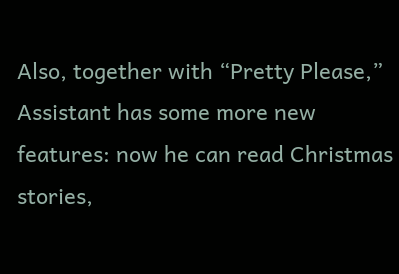Also, together with “Pretty Please,” Assistant has some more new features: now he can read Christmas stories,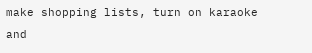make shopping lists, turn on karaoke and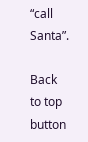“call Santa”.

Back to top button